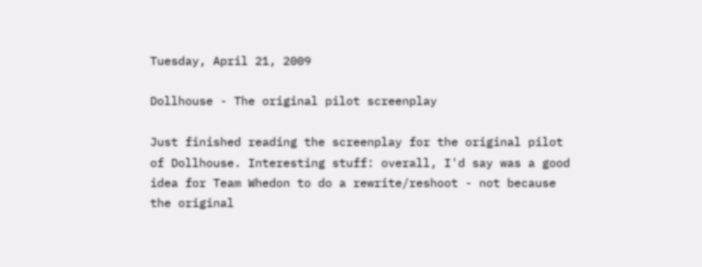Tuesday, April 21, 2009

Dollhouse - The original pilot screenplay

Just finished reading the screenplay for the original pilot of Dollhouse. Interesting stuff: overall, I'd say was a good idea for Team Whedon to do a rewrite/reshoot - not because the original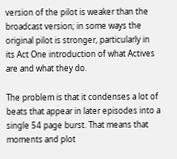version of the pilot is weaker than the broadcast version; in some ways the original pilot is stronger, particularly in its Act One introduction of what Actives are and what they do.

The problem is that it condenses a lot of beats that appear in later episodes into a single 54 page burst. That means that moments and plot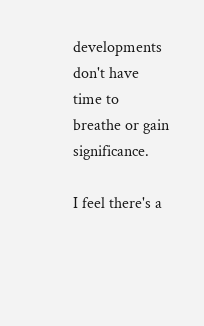developments don't have time to breathe or gain significance.

I feel there's a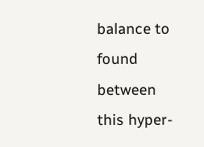balance to found between this hyper-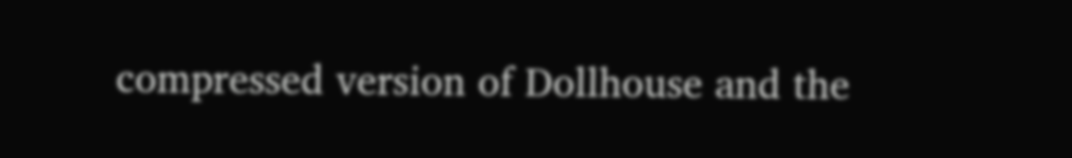compressed version of Dollhouse and the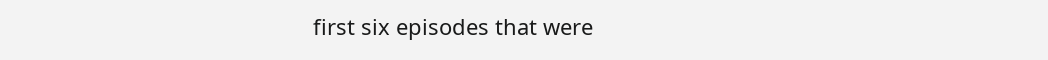first six episodes that were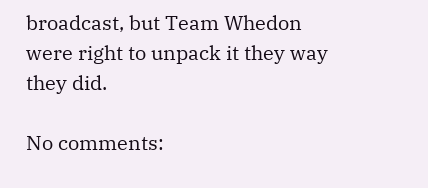broadcast, but Team Whedon were right to unpack it they way they did.

No comments: